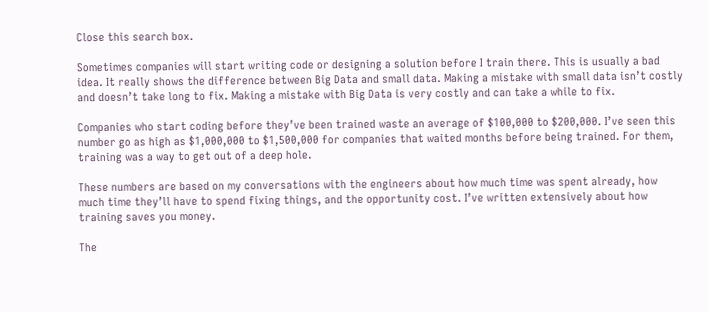Close this search box.

Sometimes companies will start writing code or designing a solution before I train there. This is usually a bad idea. It really shows the difference between Big Data and small data. Making a mistake with small data isn’t costly and doesn’t take long to fix. Making a mistake with Big Data is very costly and can take a while to fix.

Companies who start coding before they’ve been trained waste an average of $100,000 to $200,000. I’ve seen this number go as high as $1,000,000 to $1,500,000 for companies that waited months before being trained. For them, training was a way to get out of a deep hole.

These numbers are based on my conversations with the engineers about how much time was spent already, how much time they’ll have to spend fixing things, and the opportunity cost. I’ve written extensively about how training saves you money.

The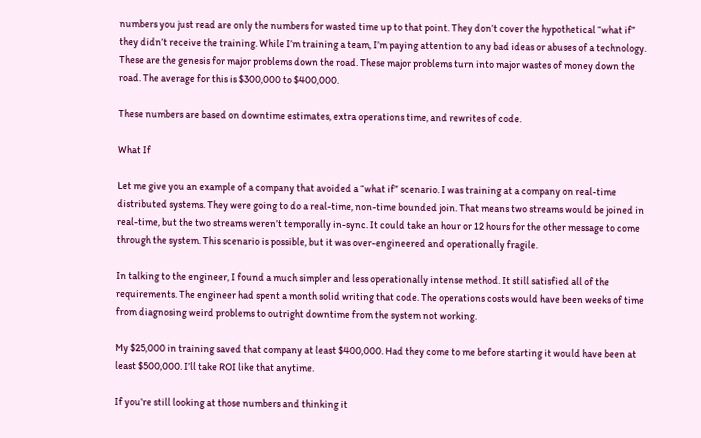numbers you just read are only the numbers for wasted time up to that point. They don’t cover the hypothetical “what if” they didn’t receive the training. While I’m training a team, I’m paying attention to any bad ideas or abuses of a technology. These are the genesis for major problems down the road. These major problems turn into major wastes of money down the road. The average for this is $300,000 to $400,000.

These numbers are based on downtime estimates, extra operations time, and rewrites of code.

What If

Let me give you an example of a company that avoided a “what if” scenario. I was training at a company on real-time distributed systems. They were going to do a real-time, non-time bounded join. That means two streams would be joined in real-time, but the two streams weren’t temporally in-sync. It could take an hour or 12 hours for the other message to come through the system. This scenario is possible, but it was over-engineered and operationally fragile.

In talking to the engineer, I found a much simpler and less operationally intense method. It still satisfied all of the requirements. The engineer had spent a month solid writing that code. The operations costs would have been weeks of time from diagnosing weird problems to outright downtime from the system not working.

My $25,000 in training saved that company at least $400,000. Had they come to me before starting it would have been at least $500,000. I’ll take ROI like that anytime.

If you’re still looking at those numbers and thinking it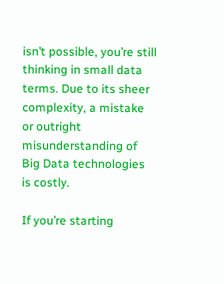isn’t possible, you’re still thinking in small data terms. Due to its sheer complexity, a mistake or outright misunderstanding of Big Data technologies is costly.

If you’re starting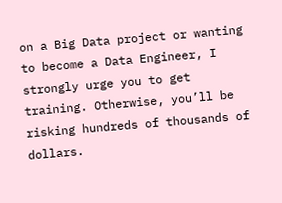on a Big Data project or wanting to become a Data Engineer, I strongly urge you to get training. Otherwise, you’ll be risking hundreds of thousands of dollars.